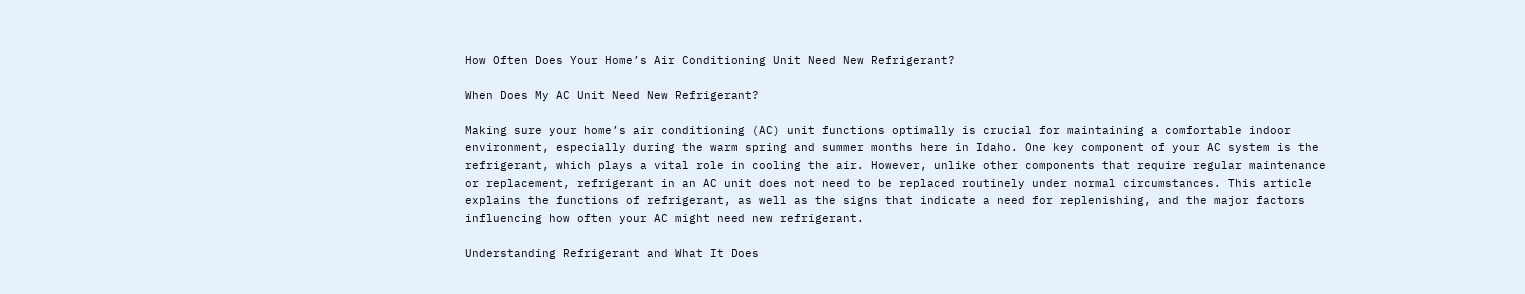How Often Does Your Home’s Air Conditioning Unit Need New Refrigerant?

When Does My AC Unit Need New Refrigerant?

Making sure your home’s air conditioning (AC) unit functions optimally is crucial for maintaining a comfortable indoor environment, especially during the warm spring and summer months here in Idaho. One key component of your AC system is the refrigerant, which plays a vital role in cooling the air. However, unlike other components that require regular maintenance or replacement, refrigerant in an AC unit does not need to be replaced routinely under normal circumstances. This article explains the functions of refrigerant, as well as the signs that indicate a need for replenishing, and the major factors influencing how often your AC might need new refrigerant.

Understanding Refrigerant and What It Does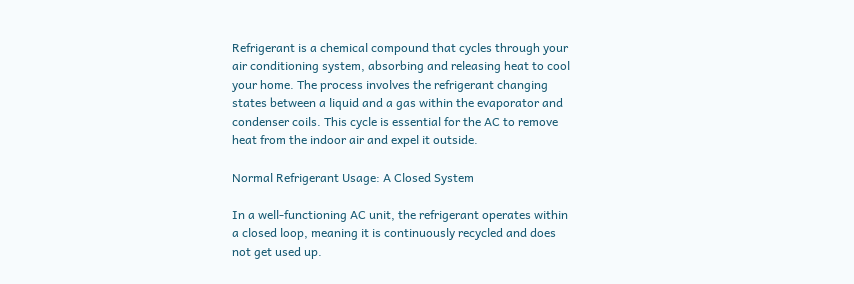Refrigerant is a chemical compound that cycles through your air conditioning system, absorbing and releasing heat to cool your home. The process involves the refrigerant changing states between a liquid and a gas within the evaporator and condenser coils. This cycle is essential for the AC to remove heat from the indoor air and expel it outside.

Normal Refrigerant Usage: A Closed System

In a well-functioning AC unit, the refrigerant operates within a closed loop, meaning it is continuously recycled and does not get used up.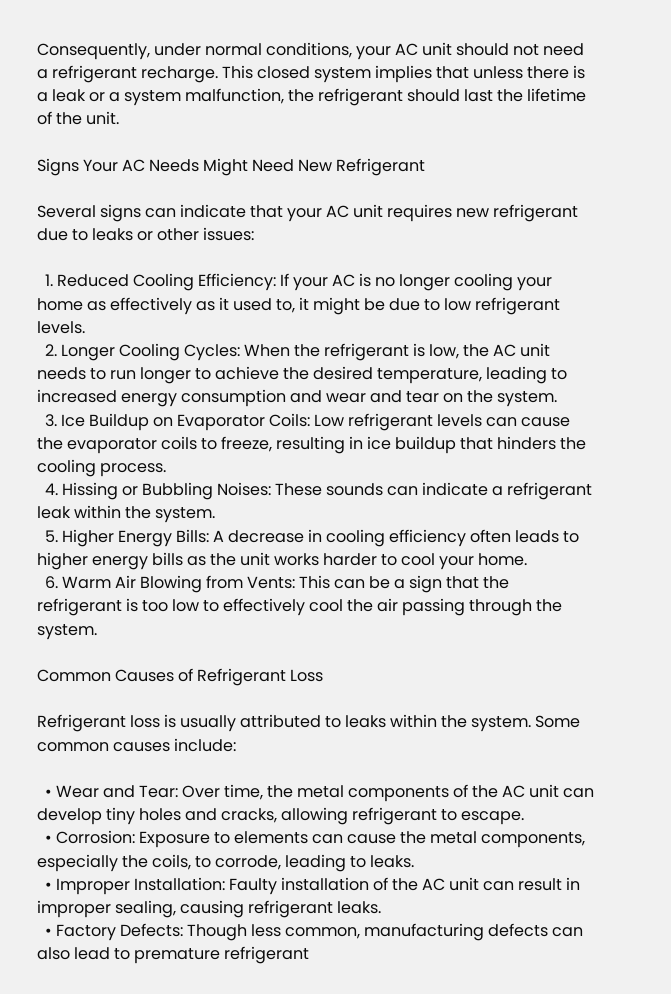Consequently, under normal conditions, your AC unit should not need a refrigerant recharge. This closed system implies that unless there is a leak or a system malfunction, the refrigerant should last the lifetime of the unit.

Signs Your AC Needs Might Need New Refrigerant

Several signs can indicate that your AC unit requires new refrigerant due to leaks or other issues:

  1. Reduced Cooling Efficiency: If your AC is no longer cooling your home as effectively as it used to, it might be due to low refrigerant levels.
  2. Longer Cooling Cycles: When the refrigerant is low, the AC unit needs to run longer to achieve the desired temperature, leading to increased energy consumption and wear and tear on the system.
  3. Ice Buildup on Evaporator Coils: Low refrigerant levels can cause the evaporator coils to freeze, resulting in ice buildup that hinders the cooling process.
  4. Hissing or Bubbling Noises: These sounds can indicate a refrigerant leak within the system.
  5. Higher Energy Bills: A decrease in cooling efficiency often leads to higher energy bills as the unit works harder to cool your home.
  6. Warm Air Blowing from Vents: This can be a sign that the refrigerant is too low to effectively cool the air passing through the system.

Common Causes of Refrigerant Loss

Refrigerant loss is usually attributed to leaks within the system. Some common causes include:

  • Wear and Tear: Over time, the metal components of the AC unit can develop tiny holes and cracks, allowing refrigerant to escape.
  • Corrosion: Exposure to elements can cause the metal components, especially the coils, to corrode, leading to leaks.
  • Improper Installation: Faulty installation of the AC unit can result in improper sealing, causing refrigerant leaks.
  • Factory Defects: Though less common, manufacturing defects can also lead to premature refrigerant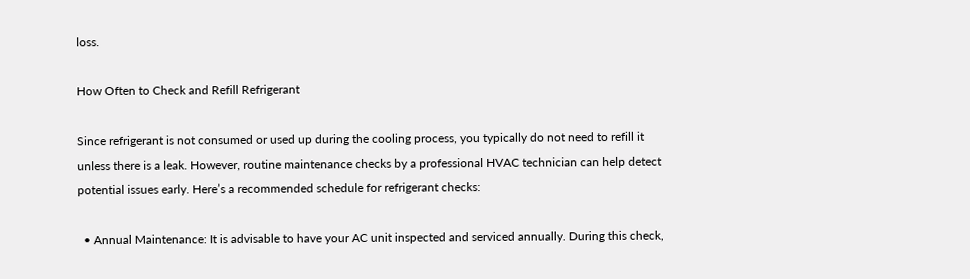loss.

How Often to Check and Refill Refrigerant

Since refrigerant is not consumed or used up during the cooling process, you typically do not need to refill it unless there is a leak. However, routine maintenance checks by a professional HVAC technician can help detect potential issues early. Here’s a recommended schedule for refrigerant checks:

  • Annual Maintenance: It is advisable to have your AC unit inspected and serviced annually. During this check,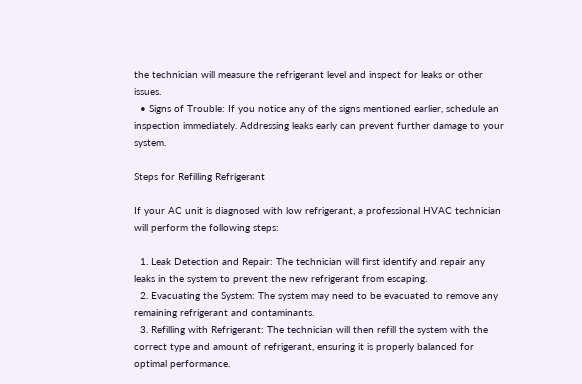the technician will measure the refrigerant level and inspect for leaks or other issues.
  • Signs of Trouble: If you notice any of the signs mentioned earlier, schedule an inspection immediately. Addressing leaks early can prevent further damage to your system.

Steps for Refilling Refrigerant

If your AC unit is diagnosed with low refrigerant, a professional HVAC technician will perform the following steps:

  1. Leak Detection and Repair: The technician will first identify and repair any leaks in the system to prevent the new refrigerant from escaping.
  2. Evacuating the System: The system may need to be evacuated to remove any remaining refrigerant and contaminants.
  3. Refilling with Refrigerant: The technician will then refill the system with the correct type and amount of refrigerant, ensuring it is properly balanced for optimal performance.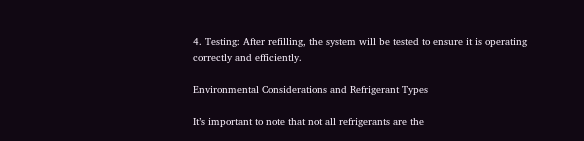4. Testing: After refilling, the system will be tested to ensure it is operating correctly and efficiently.

Environmental Considerations and Refrigerant Types

It’s important to note that not all refrigerants are the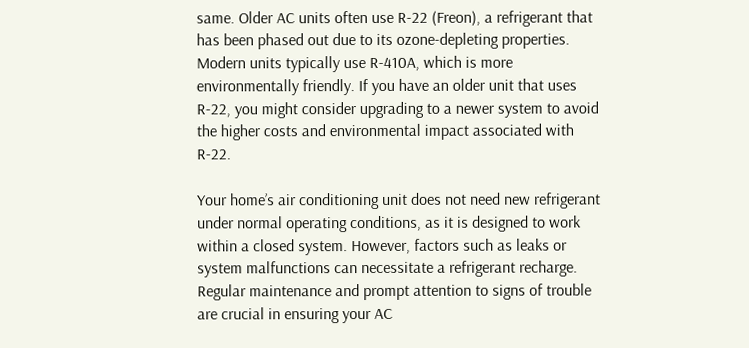same. Older AC units often use R-22 (Freon), a refrigerant that has been phased out due to its ozone-depleting properties. Modern units typically use R-410A, which is more environmentally friendly. If you have an older unit that uses R-22, you might consider upgrading to a newer system to avoid the higher costs and environmental impact associated with R-22.

Your home’s air conditioning unit does not need new refrigerant under normal operating conditions, as it is designed to work within a closed system. However, factors such as leaks or system malfunctions can necessitate a refrigerant recharge. Regular maintenance and prompt attention to signs of trouble are crucial in ensuring your AC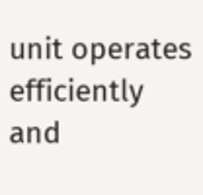unit operates efficiently and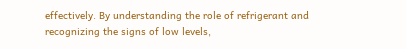effectively. By understanding the role of refrigerant and recognizing the signs of low levels,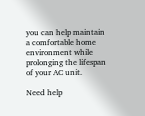you can help maintain a comfortable home environment while prolonging the lifespan of your AC unit.

Need help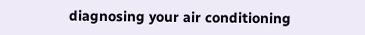diagnosing your air conditioning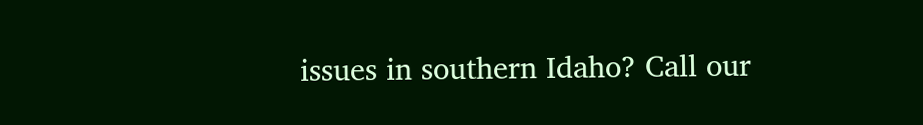issues in southern Idaho? Call our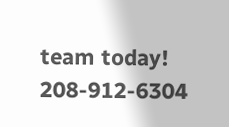team today! 208-912-6304